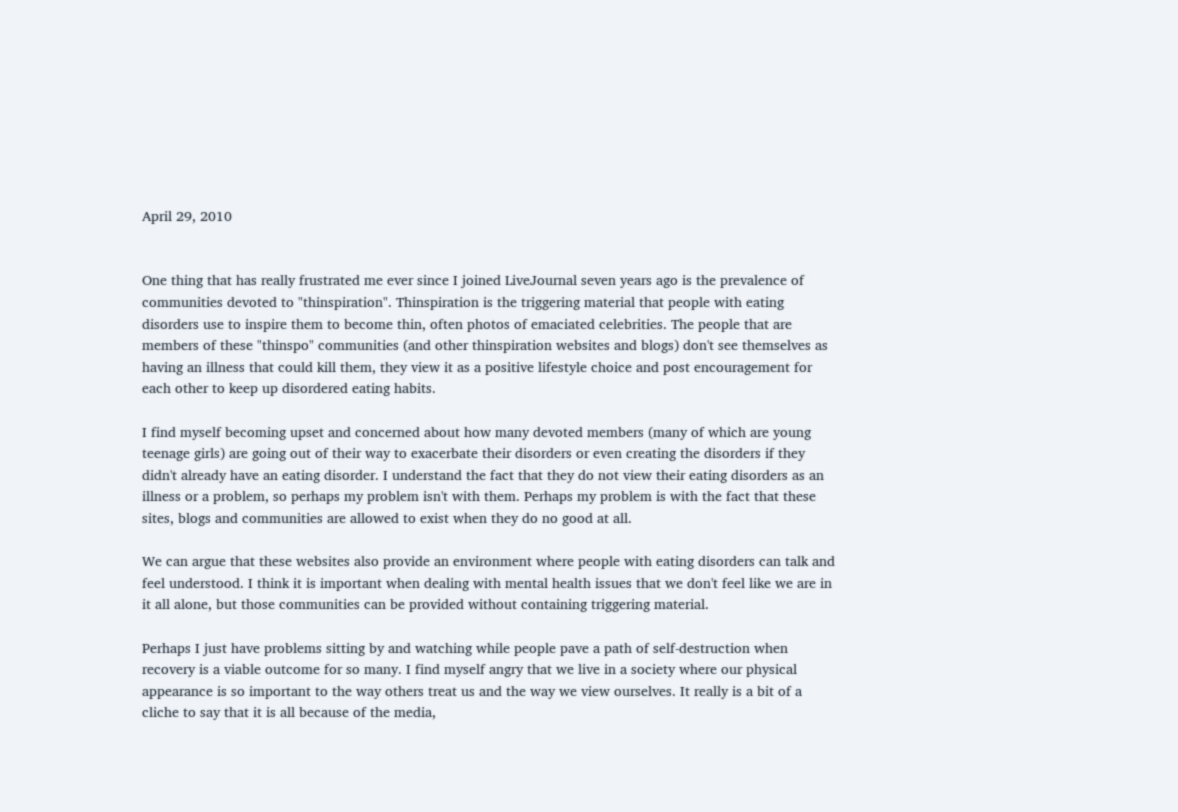April 29, 2010


One thing that has really frustrated me ever since I joined LiveJournal seven years ago is the prevalence of communities devoted to "thinspiration". Thinspiration is the triggering material that people with eating disorders use to inspire them to become thin, often photos of emaciated celebrities. The people that are members of these "thinspo" communities (and other thinspiration websites and blogs) don't see themselves as having an illness that could kill them, they view it as a positive lifestyle choice and post encouragement for each other to keep up disordered eating habits.

I find myself becoming upset and concerned about how many devoted members (many of which are young teenage girls) are going out of their way to exacerbate their disorders or even creating the disorders if they didn't already have an eating disorder. I understand the fact that they do not view their eating disorders as an illness or a problem, so perhaps my problem isn't with them. Perhaps my problem is with the fact that these sites, blogs and communities are allowed to exist when they do no good at all.

We can argue that these websites also provide an environment where people with eating disorders can talk and feel understood. I think it is important when dealing with mental health issues that we don't feel like we are in it all alone, but those communities can be provided without containing triggering material.

Perhaps I just have problems sitting by and watching while people pave a path of self-destruction when recovery is a viable outcome for so many. I find myself angry that we live in a society where our physical appearance is so important to the way others treat us and the way we view ourselves. It really is a bit of a cliche to say that it is all because of the media,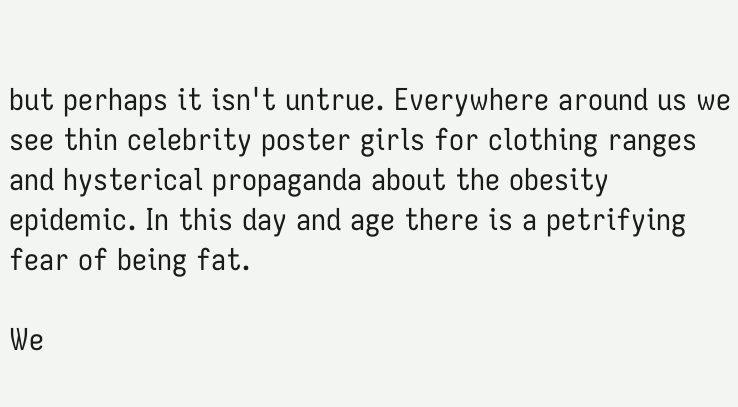but perhaps it isn't untrue. Everywhere around us we see thin celebrity poster girls for clothing ranges and hysterical propaganda about the obesity epidemic. In this day and age there is a petrifying fear of being fat.

We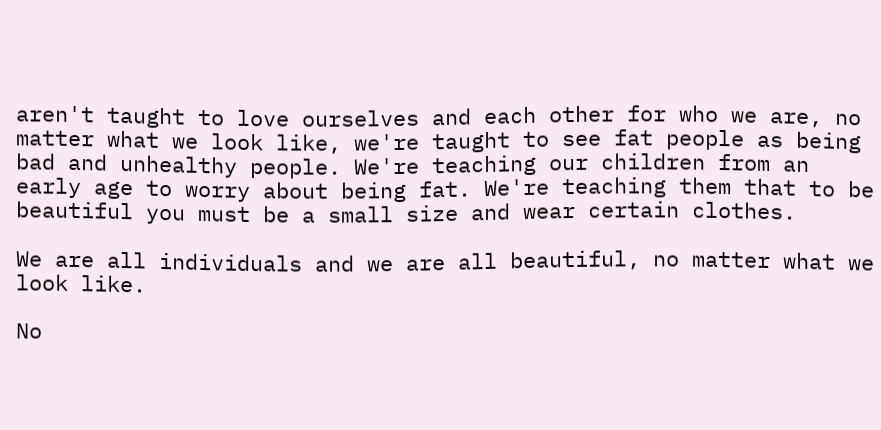aren't taught to love ourselves and each other for who we are, no matter what we look like, we're taught to see fat people as being bad and unhealthy people. We're teaching our children from an early age to worry about being fat. We're teaching them that to be beautiful you must be a small size and wear certain clothes.

We are all individuals and we are all beautiful, no matter what we look like.

No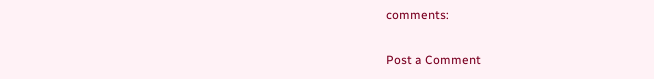comments:

Post a Comment